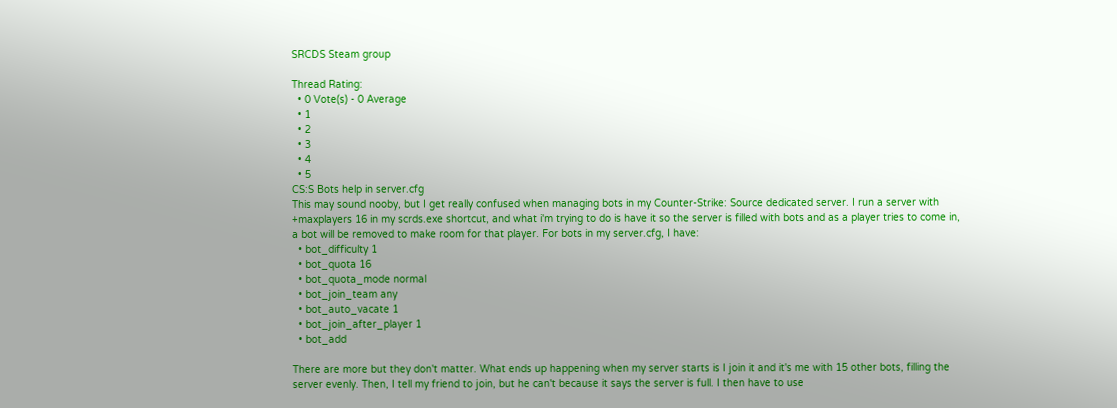SRCDS Steam group

Thread Rating:
  • 0 Vote(s) - 0 Average
  • 1
  • 2
  • 3
  • 4
  • 5
CS:S Bots help in server.cfg
This may sound nooby, but I get really confused when managing bots in my Counter-Strike: Source dedicated server. I run a server with +maxplayers 16 in my scrds.exe shortcut, and what i'm trying to do is have it so the server is filled with bots and as a player tries to come in, a bot will be removed to make room for that player. For bots in my server.cfg, I have:
  • bot_difficulty 1
  • bot_quota 16
  • bot_quota_mode normal
  • bot_join_team any
  • bot_auto_vacate 1
  • bot_join_after_player 1
  • bot_add

There are more but they don't matter. What ends up happening when my server starts is I join it and it's me with 15 other bots, filling the server evenly. Then, I tell my friend to join, but he can't because it says the server is full. I then have to use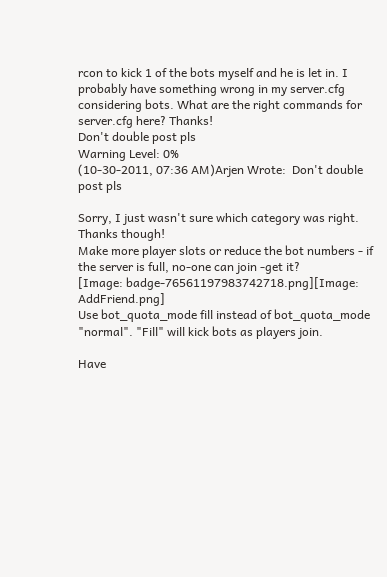rcon to kick 1 of the bots myself and he is let in. I probably have something wrong in my server.cfg considering bots. What are the right commands for server.cfg here? Thanks!
Don't double post pls
Warning Level: 0%
(10-30-2011, 07:36 AM)Arjen Wrote:  Don't double post pls

Sorry, I just wasn't sure which category was right. Thanks though!
Make more player slots or reduce the bot numbers - if the server is full, no-one can join -get it?
[Image: badge-76561197983742718.png][Image: AddFriend.png]
Use bot_quota_mode fill instead of bot_quota_mode "normal". "Fill" will kick bots as players join.

Have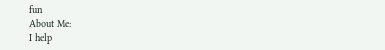fun
About Me:
I help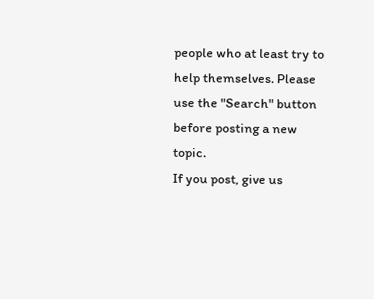people who at least try to help themselves. Please use the "Search" button before posting a new topic.
If you post, give us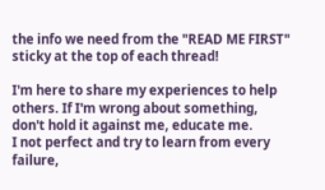the info we need from the "READ ME FIRST" sticky at the top of each thread!

I'm here to share my experiences to help others. If I'm wrong about something, don't hold it against me, educate me.
I not perfect and try to learn from every failure,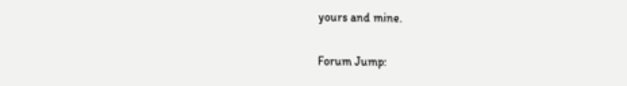yours and mine.

Forum Jump: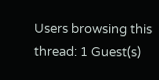Users browsing this thread: 1 Guest(s)